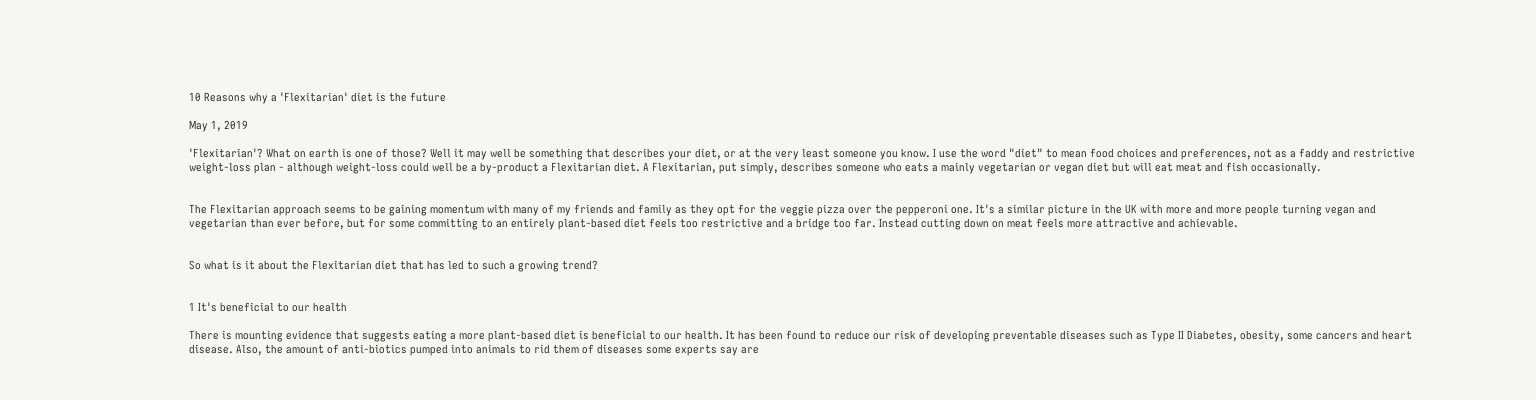10 Reasons why a 'Flexitarian' diet is the future

May 1, 2019

'Flexitarian'? What on earth is one of those? Well it may well be something that describes your diet, or at the very least someone you know. I use the word "diet" to mean food choices and preferences, not as a faddy and restrictive weight-loss plan - although weight-loss could well be a by-product a Flexitarian diet. A Flexitarian, put simply, describes someone who eats a mainly vegetarian or vegan diet but will eat meat and fish occasionally.


The Flexitarian approach seems to be gaining momentum with many of my friends and family as they opt for the veggie pizza over the pepperoni one. It's a similar picture in the UK with more and more people turning vegan and vegetarian than ever before, but for some committing to an entirely plant-based diet feels too restrictive and a bridge too far. Instead cutting down on meat feels more attractive and achievable.


So what is it about the Flexitarian diet that has led to such a growing trend?


1 It's beneficial to our health

There is mounting evidence that suggests eating a more plant-based diet is beneficial to our health. It has been found to reduce our risk of developing preventable diseases such as Type II Diabetes, obesity, some cancers and heart disease. Also, the amount of anti-biotics pumped into animals to rid them of diseases some experts say are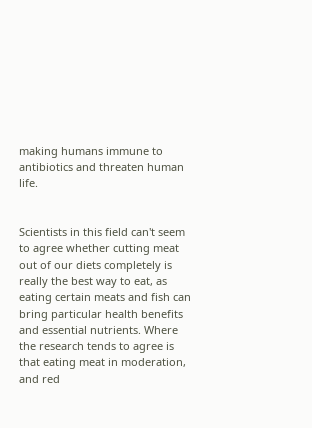making humans immune to antibiotics and threaten human life.


Scientists in this field can't seem to agree whether cutting meat out of our diets completely is really the best way to eat, as eating certain meats and fish can bring particular health benefits and essential nutrients. Where the research tends to agree is that eating meat in moderation, and red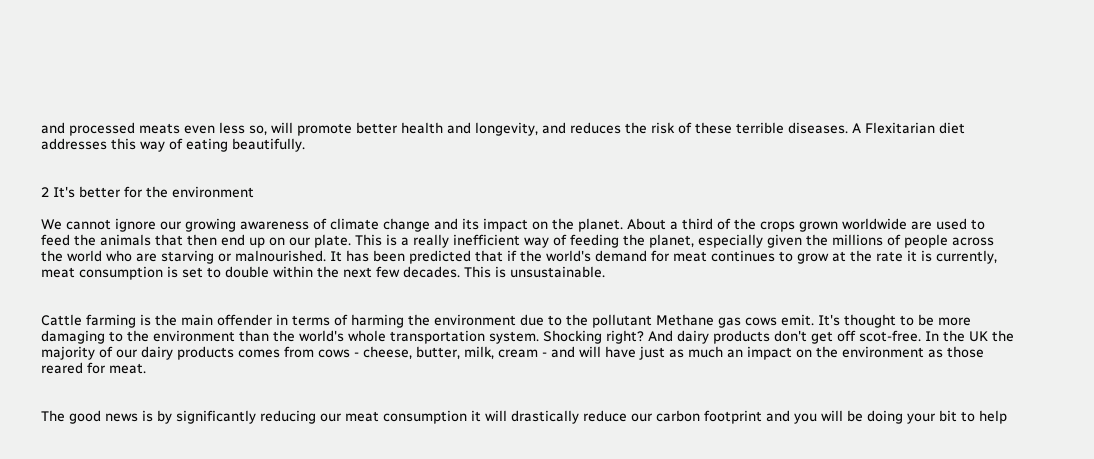and processed meats even less so, will promote better health and longevity, and reduces the risk of these terrible diseases. A Flexitarian diet addresses this way of eating beautifully.


2 It's better for the environment

We cannot ignore our growing awareness of climate change and its impact on the planet. About a third of the crops grown worldwide are used to feed the animals that then end up on our plate. This is a really inefficient way of feeding the planet, especially given the millions of people across the world who are starving or malnourished. It has been predicted that if the world's demand for meat continues to grow at the rate it is currently, meat consumption is set to double within the next few decades. This is unsustainable.


Cattle farming is the main offender in terms of harming the environment due to the pollutant Methane gas cows emit. It's thought to be more damaging to the environment than the world's whole transportation system. Shocking right? And dairy products don't get off scot-free. In the UK the majority of our dairy products comes from cows - cheese, butter, milk, cream - and will have just as much an impact on the environment as those reared for meat.


The good news is by significantly reducing our meat consumption it will drastically reduce our carbon footprint and you will be doing your bit to help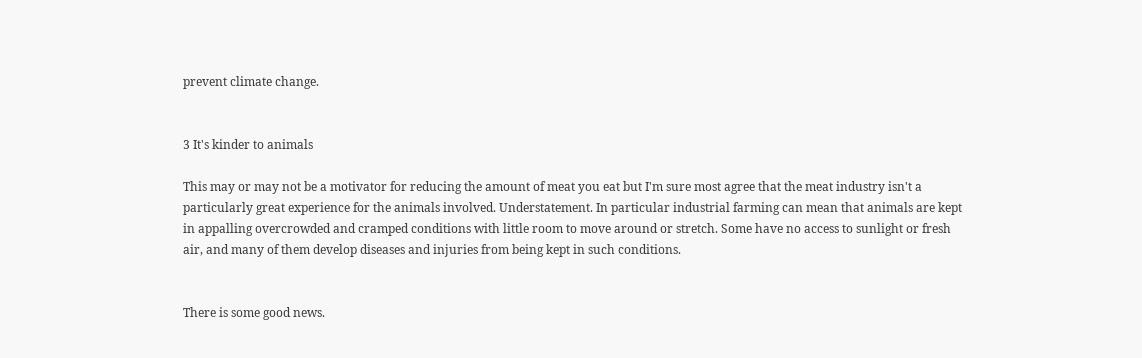prevent climate change.


3 It's kinder to animals

This may or may not be a motivator for reducing the amount of meat you eat but I'm sure most agree that the meat industry isn't a particularly great experience for the animals involved. Understatement. In particular industrial farming can mean that animals are kept in appalling overcrowded and cramped conditions with little room to move around or stretch. Some have no access to sunlight or fresh air, and many of them develop diseases and injuries from being kept in such conditions.


There is some good news.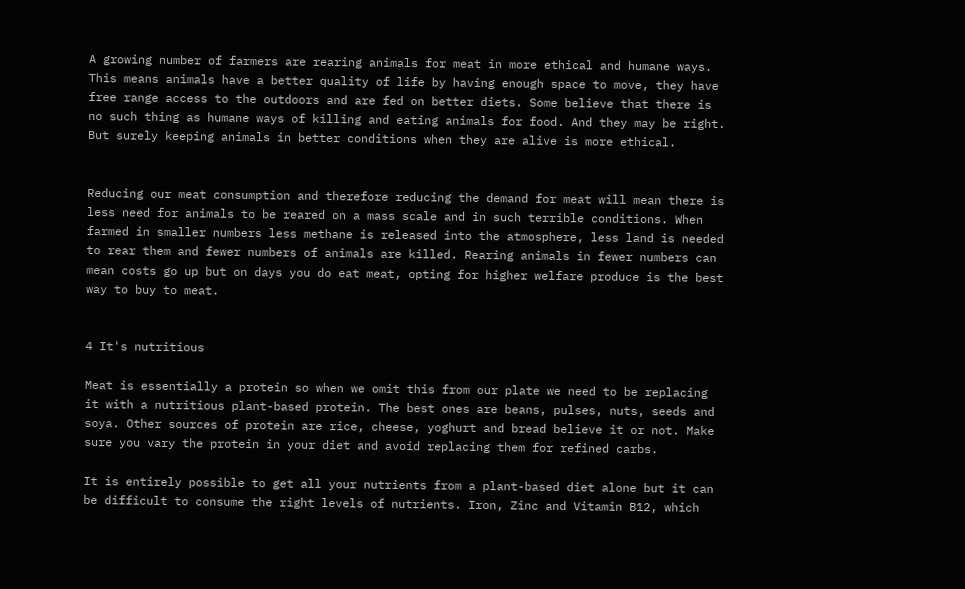A growing number of farmers are rearing animals for meat in more ethical and humane ways. This means animals have a better quality of life by having enough space to move, they have free range access to the outdoors and are fed on better diets. Some believe that there is no such thing as humane ways of killing and eating animals for food. And they may be right. But surely keeping animals in better conditions when they are alive is more ethical.


Reducing our meat consumption and therefore reducing the demand for meat will mean there is less need for animals to be reared on a mass scale and in such terrible conditions. When farmed in smaller numbers less methane is released into the atmosphere, less land is needed to rear them and fewer numbers of animals are killed. Rearing animals in fewer numbers can mean costs go up but on days you do eat meat, opting for higher welfare produce is the best way to buy to meat.


4 It's nutritious

Meat is essentially a protein so when we omit this from our plate we need to be replacing it with a nutritious plant-based protein. The best ones are beans, pulses, nuts, seeds and soya. Other sources of protein are rice, cheese, yoghurt and bread believe it or not. Make sure you vary the protein in your diet and avoid replacing them for refined carbs.

It is entirely possible to get all your nutrients from a plant-based diet alone but it can be difficult to consume the right levels of nutrients. Iron, Zinc and Vitamin B12, which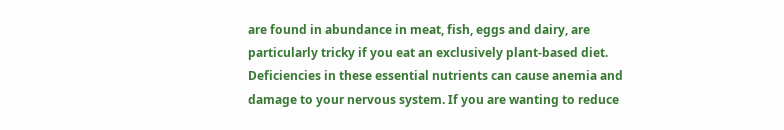are found in abundance in meat, fish, eggs and dairy, are particularly tricky if you eat an exclusively plant-based diet. Deficiencies in these essential nutrients can cause anemia and damage to your nervous system. If you are wanting to reduce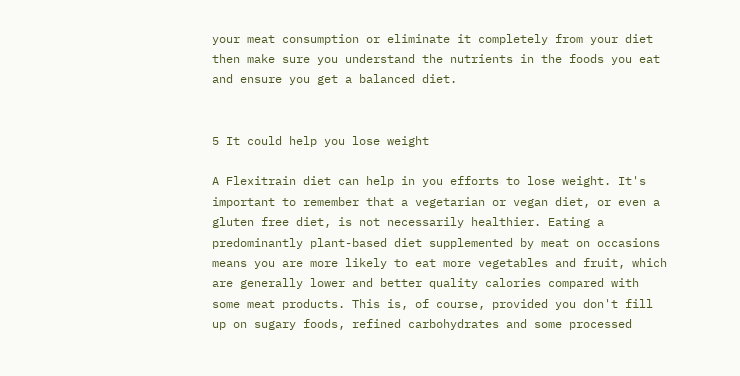your meat consumption or eliminate it completely from your diet then make sure you understand the nutrients in the foods you eat and ensure you get a balanced diet.


5 It could help you lose weight

A Flexitrain diet can help in you efforts to lose weight. It's important to remember that a vegetarian or vegan diet, or even a gluten free diet, is not necessarily healthier. Eating a predominantly plant-based diet supplemented by meat on occasions means you are more likely to eat more vegetables and fruit, which are generally lower and better quality calories compared with some meat products. This is, of course, provided you don't fill up on sugary foods, refined carbohydrates and some processed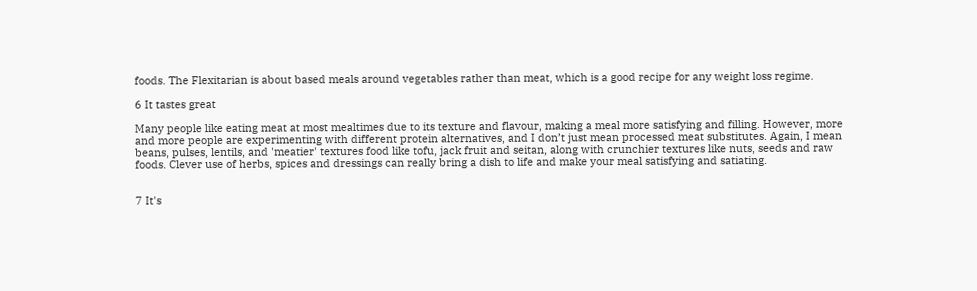foods. The Flexitarian is about based meals around vegetables rather than meat, which is a good recipe for any weight loss regime.

6 It tastes great

Many people like eating meat at most mealtimes due to its texture and flavour, making a meal more satisfying and filling. However, more and more people are experimenting with different protein alternatives, and I don’t just mean processed meat substitutes. Again, I mean beans, pulses, lentils, and 'meatier' textures food like tofu, jack fruit and seitan, along with crunchier textures like nuts, seeds and raw foods. Clever use of herbs, spices and dressings can really bring a dish to life and make your meal satisfying and satiating.


7 It's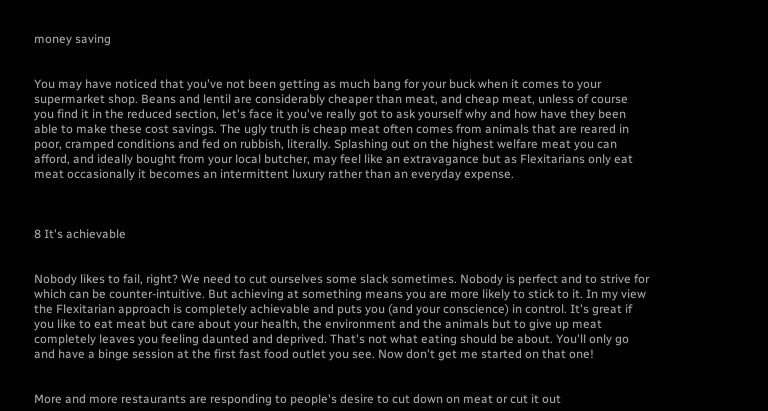money saving


You may have noticed that you've not been getting as much bang for your buck when it comes to your supermarket shop. Beans and lentil are considerably cheaper than meat, and cheap meat, unless of course you find it in the reduced section, let's face it you've really got to ask yourself why and how have they been able to make these cost savings. The ugly truth is cheap meat often comes from animals that are reared in poor, cramped conditions and fed on rubbish, literally. Splashing out on the highest welfare meat you can afford, and ideally bought from your local butcher, may feel like an extravagance but as Flexitarians only eat meat occasionally it becomes an intermittent luxury rather than an everyday expense.



8 It's achievable


Nobody likes to fail, right? We need to cut ourselves some slack sometimes. Nobody is perfect and to strive for which can be counter-intuitive. But achieving at something means you are more likely to stick to it. In my view the Flexitarian approach is completely achievable and puts you (and your conscience) in control. It's great if you like to eat meat but care about your health, the environment and the animals but to give up meat completely leaves you feeling daunted and deprived. That's not what eating should be about. You'll only go and have a binge session at the first fast food outlet you see. Now don't get me started on that one!


More and more restaurants are responding to people's desire to cut down on meat or cut it out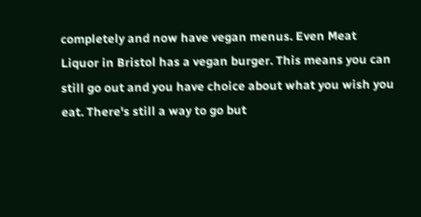completely and now have vegan menus. Even Meat Liquor in Bristol has a vegan burger. This means you can still go out and you have choice about what you wish you eat. There's still a way to go but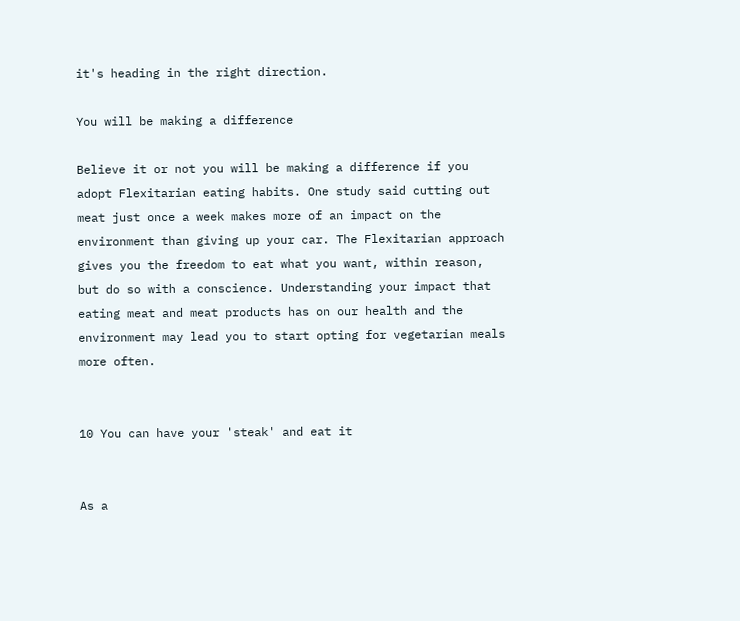it's heading in the right direction.

You will be making a difference

Believe it or not you will be making a difference if you adopt Flexitarian eating habits. One study said cutting out meat just once a week makes more of an impact on the environment than giving up your car. The Flexitarian approach gives you the freedom to eat what you want, within reason, but do so with a conscience. Understanding your impact that eating meat and meat products has on our health and the environment may lead you to start opting for vegetarian meals more often.


10 You can have your 'steak' and eat it


As a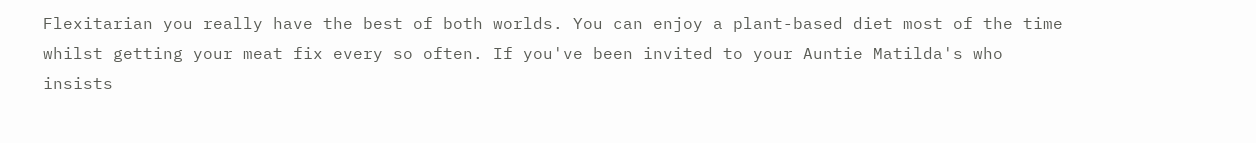Flexitarian you really have the best of both worlds. You can enjoy a plant-based diet most of the time whilst getting your meat fix every so often. If you've been invited to your Auntie Matilda's who insists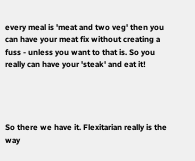every meal is 'meat and two veg' then you can have your meat fix without creating a fuss - unless you want to that is. So you really can have your 'steak' and eat it!




So there we have it. Flexitarian really is the way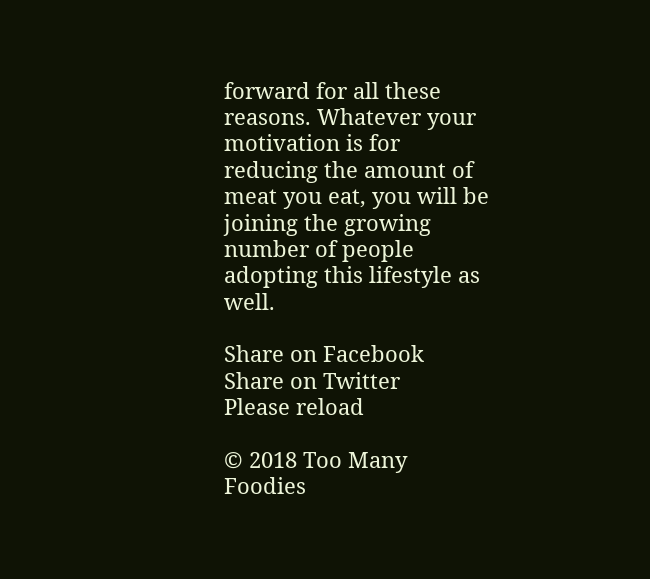forward for all these reasons. Whatever your motivation is for reducing the amount of meat you eat, you will be joining the growing number of people adopting this lifestyle as well.

Share on Facebook
Share on Twitter
Please reload

© 2018 Too Many Foodies